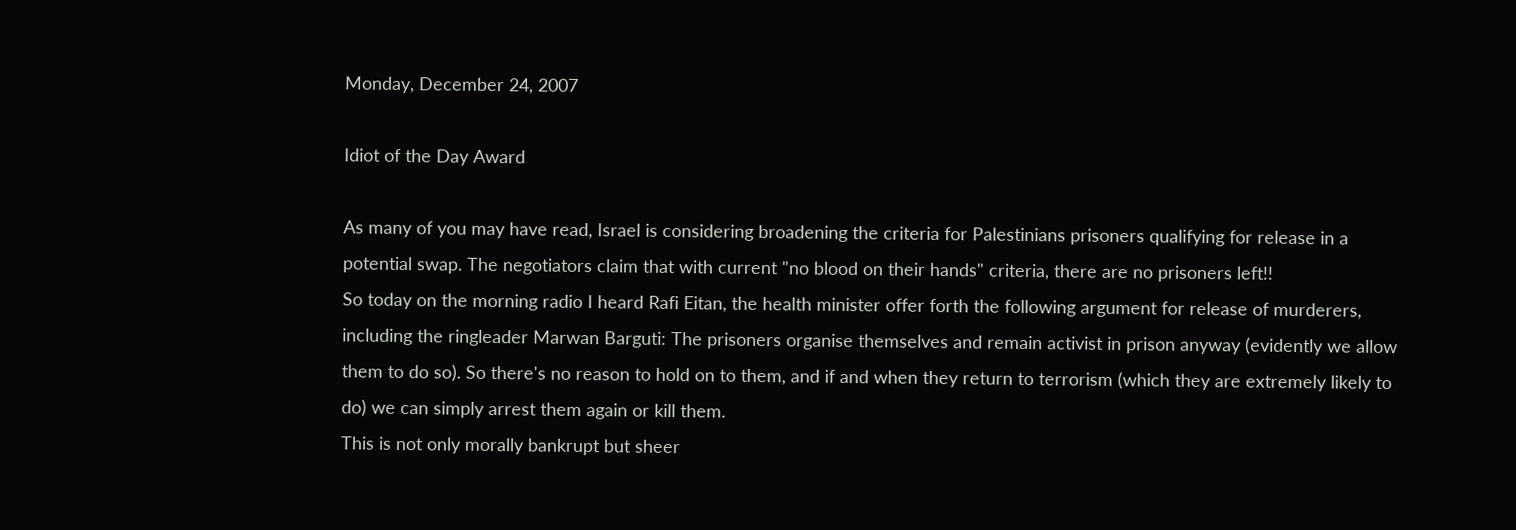Monday, December 24, 2007

Idiot of the Day Award

As many of you may have read, Israel is considering broadening the criteria for Palestinians prisoners qualifying for release in a potential swap. The negotiators claim that with current "no blood on their hands" criteria, there are no prisoners left!!
So today on the morning radio I heard Rafi Eitan, the health minister offer forth the following argument for release of murderers, including the ringleader Marwan Barguti: The prisoners organise themselves and remain activist in prison anyway (evidently we allow them to do so). So there's no reason to hold on to them, and if and when they return to terrorism (which they are extremely likely to do) we can simply arrest them again or kill them.
This is not only morally bankrupt but sheer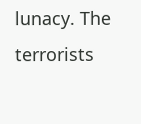lunacy. The terrorists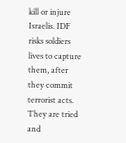kill or injure Israelis. IDF risks soldiers lives to capture them, after they commit terrorist acts. They are tried and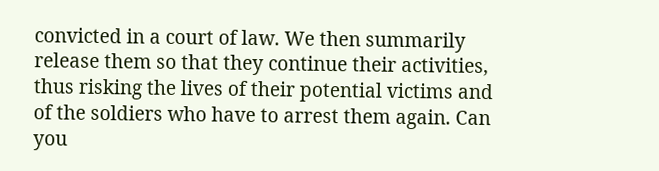convicted in a court of law. We then summarily release them so that they continue their activities, thus risking the lives of their potential victims and of the soldiers who have to arrest them again. Can you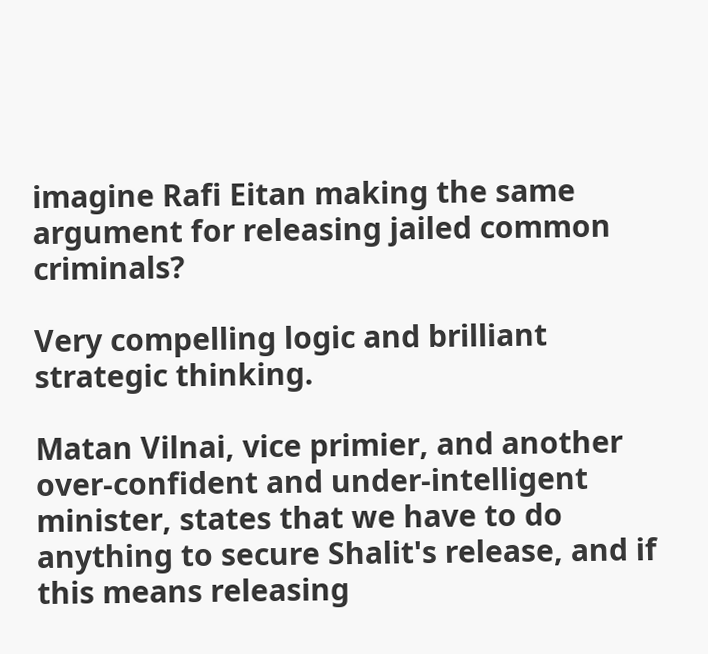imagine Rafi Eitan making the same argument for releasing jailed common criminals?

Very compelling logic and brilliant strategic thinking.

Matan Vilnai, vice primier, and another over-confident and under-intelligent minister, states that we have to do anything to secure Shalit's release, and if this means releasing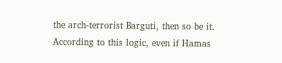the arch-terrorist Barguti, then so be it. According to this logic, even if Hamas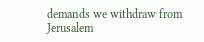demands we withdraw from Jerusalem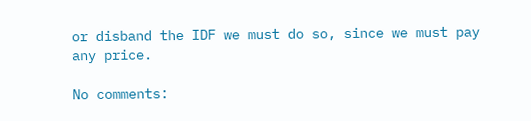or disband the IDF we must do so, since we must pay any price.

No comments: